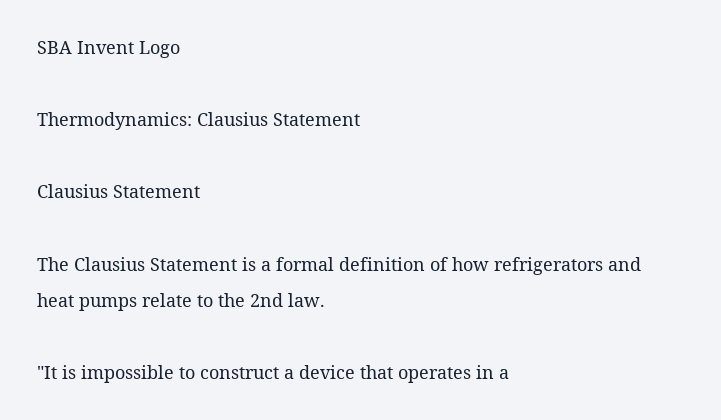SBA Invent Logo

Thermodynamics: Clausius Statement

Clausius Statement

The Clausius Statement is a formal definition of how refrigerators and heat pumps relate to the 2nd law.

"It is impossible to construct a device that operates in a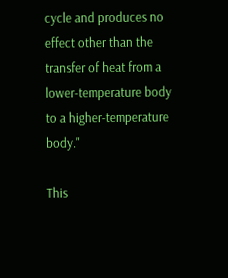cycle and produces no effect other than the transfer of heat from a lower-temperature body to a higher-temperature body."

This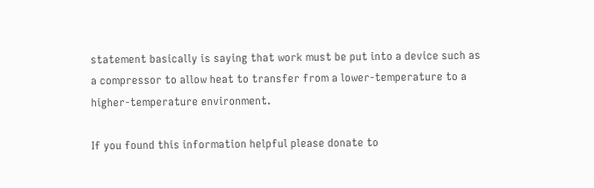statement basically is saying that work must be put into a device such as a compressor to allow heat to transfer from a lower-temperature to a higher-temperature environment.

If you found this information helpful please donate to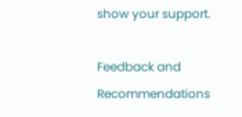show your support.

Feedback and Recommendations